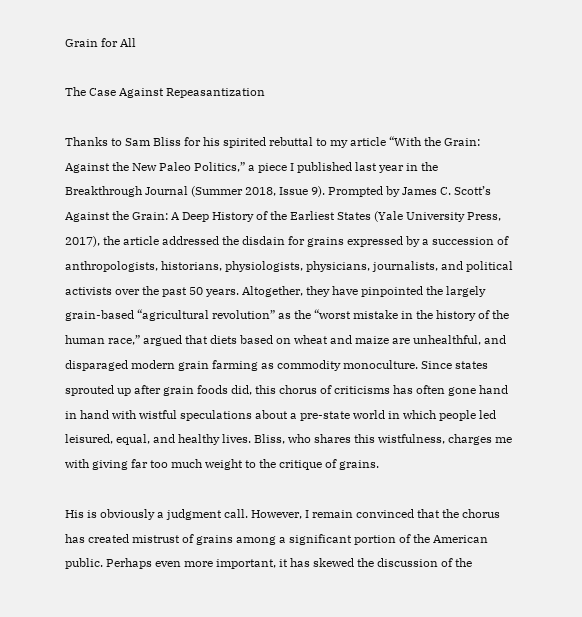Grain for All

The Case Against Repeasantization

Thanks to Sam Bliss for his spirited rebuttal to my article “With the Grain: Against the New Paleo Politics,” a piece I published last year in the Breakthrough Journal (Summer 2018, Issue 9). Prompted by James C. Scott’s Against the Grain: A Deep History of the Earliest States (Yale University Press, 2017), the article addressed the disdain for grains expressed by a succession of anthropologists, historians, physiologists, physicians, journalists, and political activists over the past 50 years. Altogether, they have pinpointed the largely grain-based “agricultural revolution” as the “worst mistake in the history of the human race,” argued that diets based on wheat and maize are unhealthful, and disparaged modern grain farming as commodity monoculture. Since states sprouted up after grain foods did, this chorus of criticisms has often gone hand in hand with wistful speculations about a pre-state world in which people led leisured, equal, and healthy lives. Bliss, who shares this wistfulness, charges me with giving far too much weight to the critique of grains.

His is obviously a judgment call. However, I remain convinced that the chorus has created mistrust of grains among a significant portion of the American public. Perhaps even more important, it has skewed the discussion of the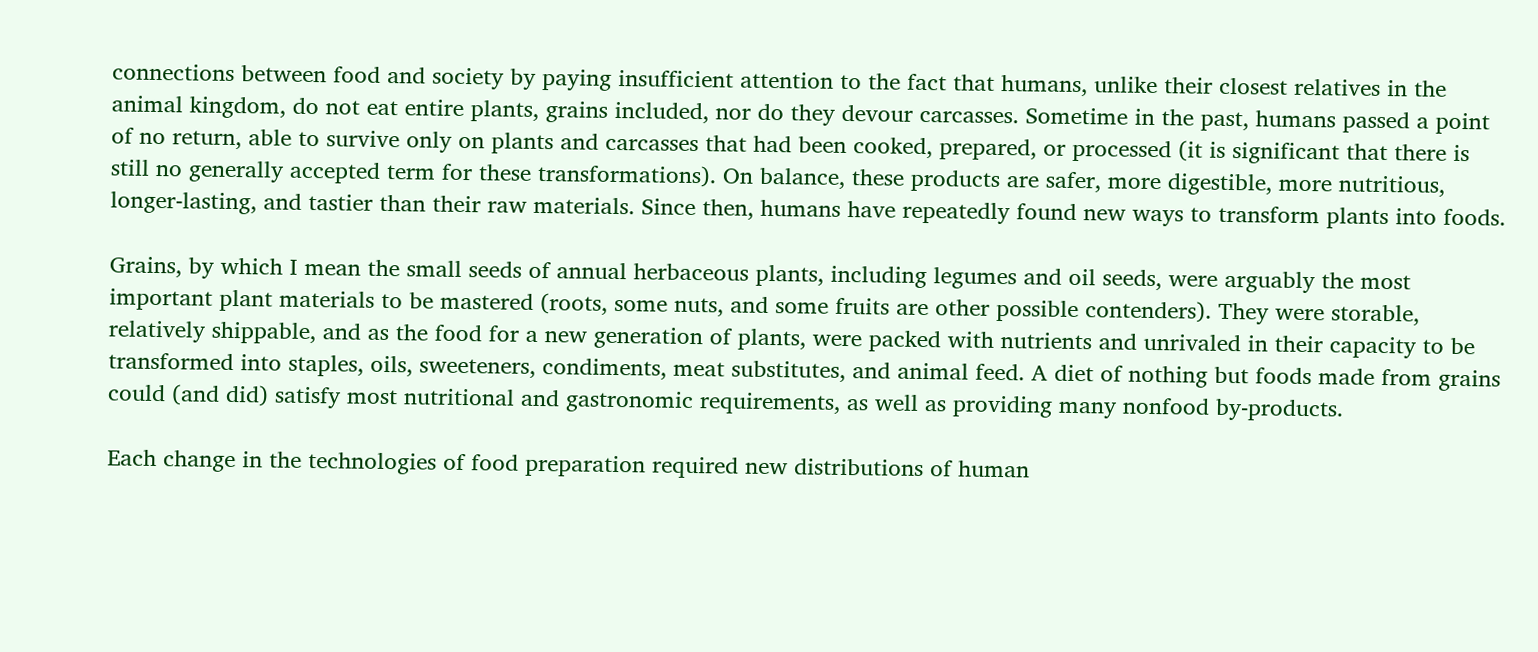connections between food and society by paying insufficient attention to the fact that humans, unlike their closest relatives in the animal kingdom, do not eat entire plants, grains included, nor do they devour carcasses. Sometime in the past, humans passed a point of no return, able to survive only on plants and carcasses that had been cooked, prepared, or processed (it is significant that there is still no generally accepted term for these transformations). On balance, these products are safer, more digestible, more nutritious, longer-lasting, and tastier than their raw materials. Since then, humans have repeatedly found new ways to transform plants into foods.

Grains, by which I mean the small seeds of annual herbaceous plants, including legumes and oil seeds, were arguably the most important plant materials to be mastered (roots, some nuts, and some fruits are other possible contenders). They were storable, relatively shippable, and as the food for a new generation of plants, were packed with nutrients and unrivaled in their capacity to be transformed into staples, oils, sweeteners, condiments, meat substitutes, and animal feed. A diet of nothing but foods made from grains could (and did) satisfy most nutritional and gastronomic requirements, as well as providing many nonfood by-products.

Each change in the technologies of food preparation required new distributions of human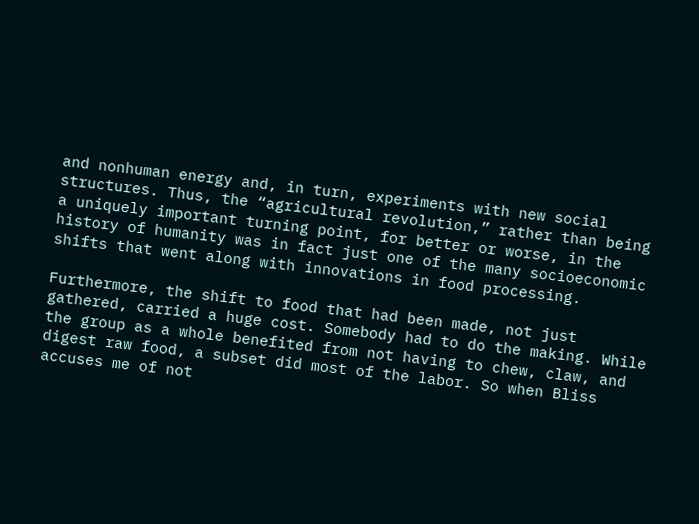and nonhuman energy and, in turn, experiments with new social structures. Thus, the “agricultural revolution,” rather than being a uniquely important turning point, for better or worse, in the history of humanity was in fact just one of the many socioeconomic shifts that went along with innovations in food processing.

Furthermore, the shift to food that had been made, not just gathered, carried a huge cost. Somebody had to do the making. While the group as a whole benefited from not having to chew, claw, and digest raw food, a subset did most of the labor. So when Bliss accuses me of not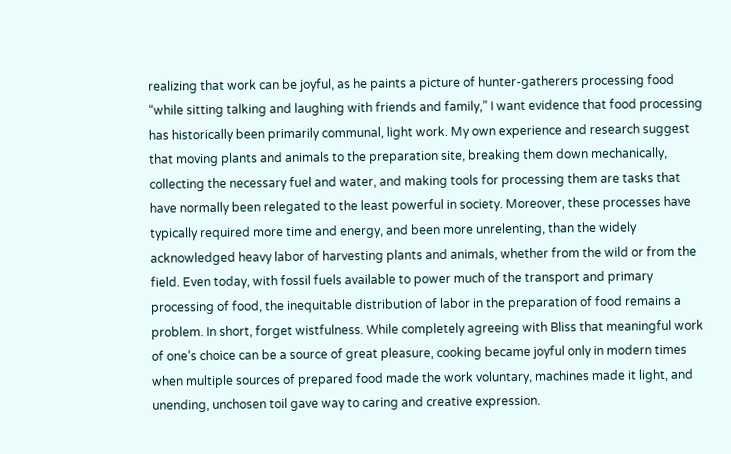realizing that work can be joyful, as he paints a picture of hunter-gatherers processing food “while sitting talking and laughing with friends and family,” I want evidence that food processing has historically been primarily communal, light work. My own experience and research suggest that moving plants and animals to the preparation site, breaking them down mechanically, collecting the necessary fuel and water, and making tools for processing them are tasks that have normally been relegated to the least powerful in society. Moreover, these processes have typically required more time and energy, and been more unrelenting, than the widely acknowledged heavy labor of harvesting plants and animals, whether from the wild or from the field. Even today, with fossil fuels available to power much of the transport and primary processing of food, the inequitable distribution of labor in the preparation of food remains a problem. In short, forget wistfulness. While completely agreeing with Bliss that meaningful work of one’s choice can be a source of great pleasure, cooking became joyful only in modern times when multiple sources of prepared food made the work voluntary, machines made it light, and unending, unchosen toil gave way to caring and creative expression.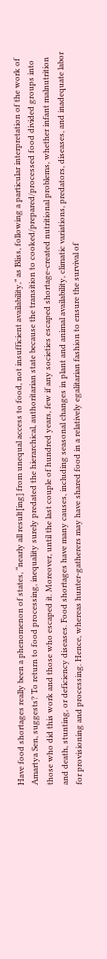Have food shortages really been a phenomenon of states, “nearly all result[ing] from unequal access to food, not insufficient availability,” as Bliss, following a particular interpretation of the work of Amartya Sen, suggests? To return to food processing, inequality surely predated the hierarchical, authoritarian state because the transition to cooked/prepared/processed food divided groups into those who did this work and those who escaped it. Moreover, until the last couple of hundred years, few if any societies escaped shortage-created nutritional problems, whether infant malnutrition and death, stunting, or deficiency diseases. Food shortages have many causes, including seasonal changes in plant and animal availability, climatic variations, predators, diseases, and inadequate labor for provisioning and processing. Hence, whereas hunter-gatherers may have shared food in a relatively egalitarian fashion to ensure the survival of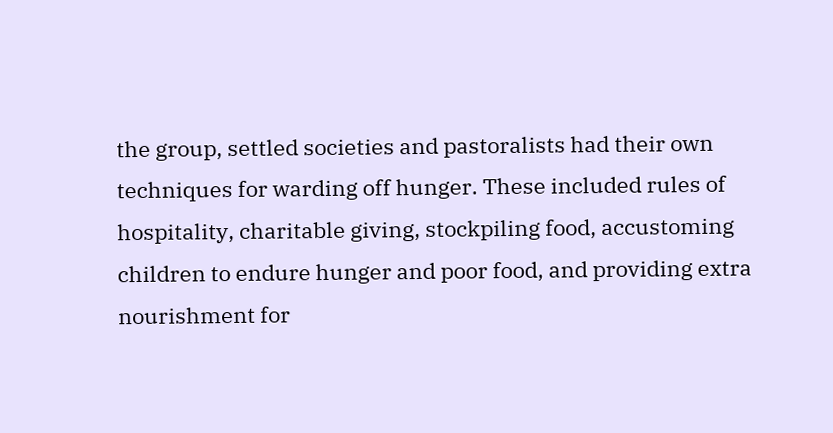the group, settled societies and pastoralists had their own techniques for warding off hunger. These included rules of hospitality, charitable giving, stockpiling food, accustoming children to endure hunger and poor food, and providing extra nourishment for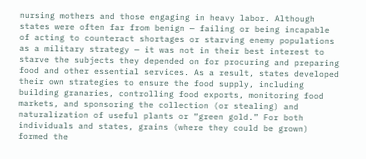nursing mothers and those engaging in heavy labor. Although states were often far from benign — failing or being incapable of acting to counteract shortages or starving enemy populations as a military strategy — it was not in their best interest to starve the subjects they depended on for procuring and preparing food and other essential services. As a result, states developed their own strategies to ensure the food supply, including building granaries, controlling food exports, monitoring food markets, and sponsoring the collection (or stealing) and naturalization of useful plants or “green gold.” For both individuals and states, grains (where they could be grown) formed the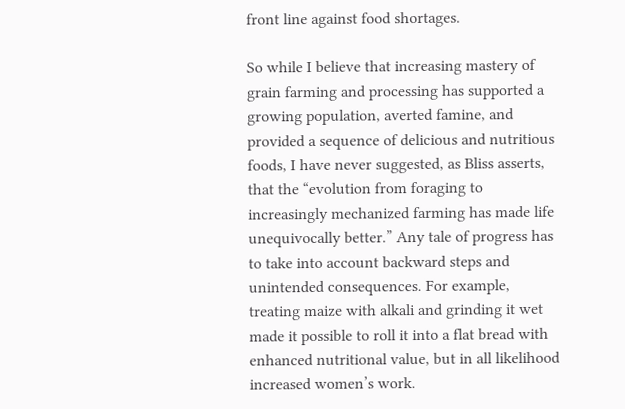front line against food shortages.

So while I believe that increasing mastery of grain farming and processing has supported a growing population, averted famine, and provided a sequence of delicious and nutritious foods, I have never suggested, as Bliss asserts, that the “evolution from foraging to increasingly mechanized farming has made life unequivocally better.” Any tale of progress has to take into account backward steps and unintended consequences. For example, treating maize with alkali and grinding it wet made it possible to roll it into a flat bread with enhanced nutritional value, but in all likelihood increased women’s work.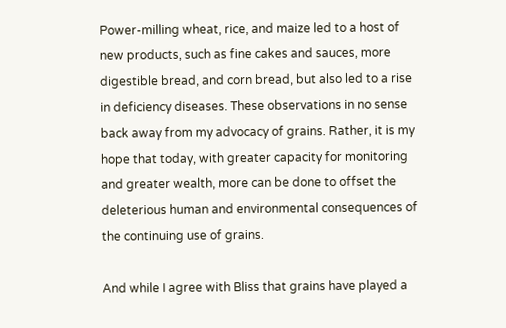Power-milling wheat, rice, and maize led to a host of new products, such as fine cakes and sauces, more digestible bread, and corn bread, but also led to a rise in deficiency diseases. These observations in no sense back away from my advocacy of grains. Rather, it is my hope that today, with greater capacity for monitoring and greater wealth, more can be done to offset the deleterious human and environmental consequences of the continuing use of grains.

And while I agree with Bliss that grains have played a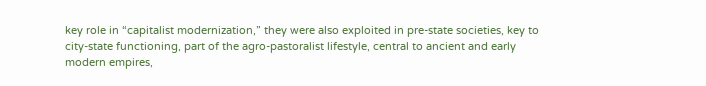key role in “capitalist modernization,” they were also exploited in pre-state societies, key to city-state functioning, part of the agro-pastoralist lifestyle, central to ancient and early modern empires,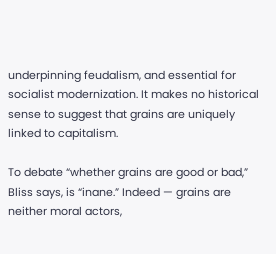underpinning feudalism, and essential for socialist modernization. It makes no historical sense to suggest that grains are uniquely linked to capitalism.

To debate “whether grains are good or bad,” Bliss says, is “inane.” Indeed — grains are neither moral actors,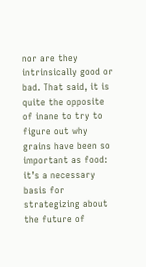nor are they intrinsically good or bad. That said, it is quite the opposite of inane to try to figure out why grains have been so important as food: it’s a necessary basis for strategizing about the future of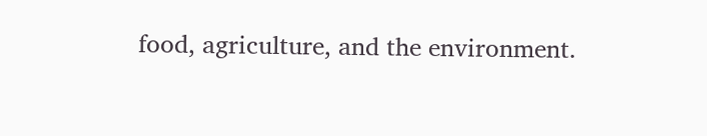food, agriculture, and the environment.